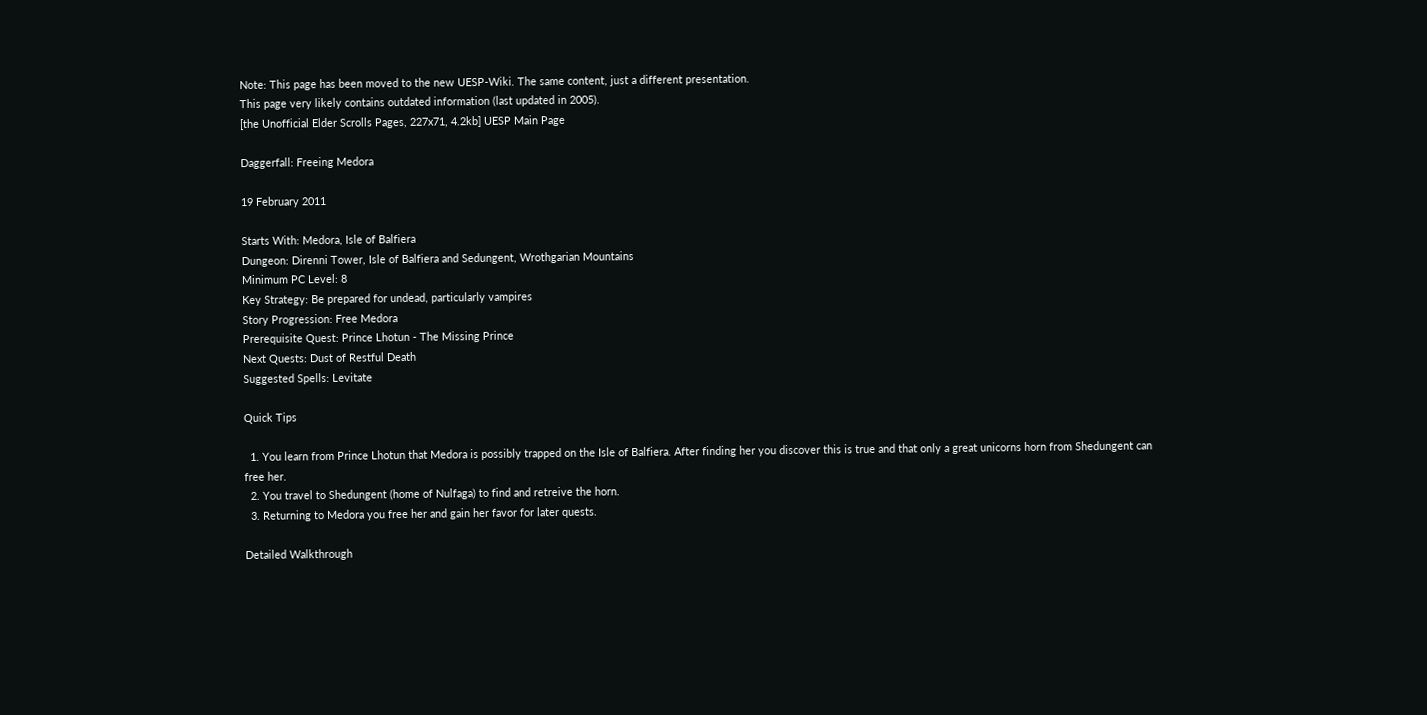Note: This page has been moved to the new UESP-Wiki. The same content, just a different presentation.
This page very likely contains outdated information (last updated in 2005).
[the Unofficial Elder Scrolls Pages, 227x71, 4.2kb] UESP Main Page

Daggerfall: Freeing Medora

19 February 2011

Starts With: Medora, Isle of Balfiera
Dungeon: Direnni Tower, Isle of Balfiera and Sedungent, Wrothgarian Mountains
Minimum PC Level: 8
Key Strategy: Be prepared for undead, particularly vampires
Story Progression: Free Medora
Prerequisite Quest: Prince Lhotun - The Missing Prince
Next Quests: Dust of Restful Death
Suggested Spells: Levitate

Quick Tips

  1. You learn from Prince Lhotun that Medora is possibly trapped on the Isle of Balfiera. After finding her you discover this is true and that only a great unicorns horn from Shedungent can free her.
  2. You travel to Shedungent (home of Nulfaga) to find and retreive the horn.
  3. Returning to Medora you free her and gain her favor for later quests.

Detailed Walkthrough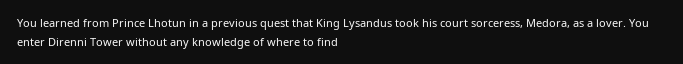You learned from Prince Lhotun in a previous quest that King Lysandus took his court sorceress, Medora, as a lover. You enter Direnni Tower without any knowledge of where to find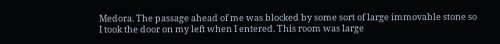Medora. The passage ahead of me was blocked by some sort of large immovable stone so I took the door on my left when I entered. This room was large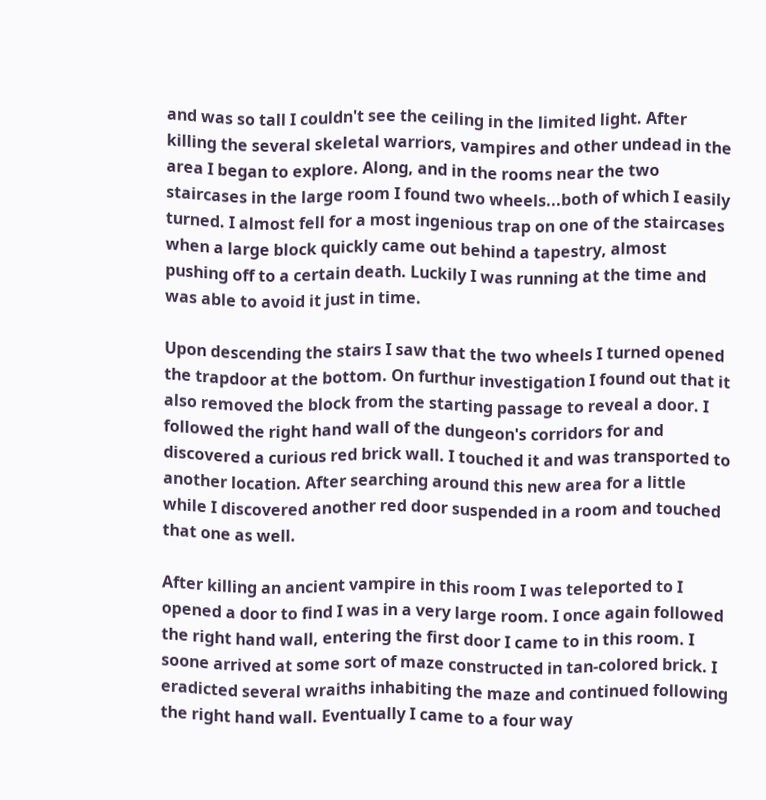and was so tall I couldn't see the ceiling in the limited light. After killing the several skeletal warriors, vampires and other undead in the area I began to explore. Along, and in the rooms near the two staircases in the large room I found two wheels...both of which I easily turned. I almost fell for a most ingenious trap on one of the staircases when a large block quickly came out behind a tapestry, almost pushing off to a certain death. Luckily I was running at the time and was able to avoid it just in time.

Upon descending the stairs I saw that the two wheels I turned opened the trapdoor at the bottom. On furthur investigation I found out that it also removed the block from the starting passage to reveal a door. I followed the right hand wall of the dungeon's corridors for and discovered a curious red brick wall. I touched it and was transported to another location. After searching around this new area for a little while I discovered another red door suspended in a room and touched that one as well.

After killing an ancient vampire in this room I was teleported to I opened a door to find I was in a very large room. I once again followed the right hand wall, entering the first door I came to in this room. I soone arrived at some sort of maze constructed in tan-colored brick. I eradicted several wraiths inhabiting the maze and continued following the right hand wall. Eventually I came to a four way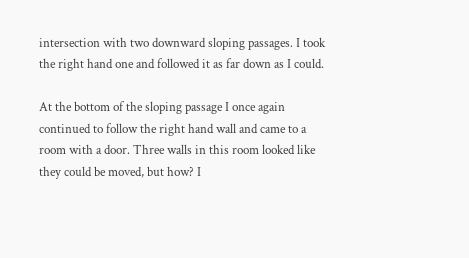intersection with two downward sloping passages. I took the right hand one and followed it as far down as I could.

At the bottom of the sloping passage I once again continued to follow the right hand wall and came to a room with a door. Three walls in this room looked like they could be moved, but how? I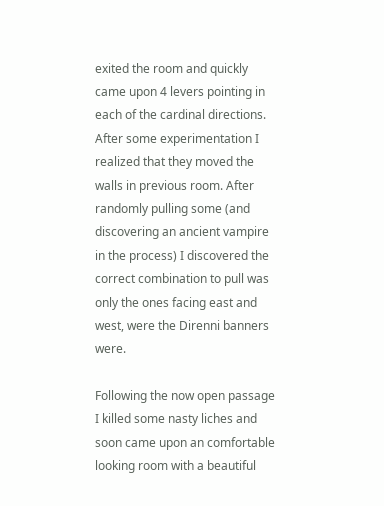exited the room and quickly came upon 4 levers pointing in each of the cardinal directions. After some experimentation I realized that they moved the walls in previous room. After randomly pulling some (and discovering an ancient vampire in the process) I discovered the correct combination to pull was only the ones facing east and west, were the Direnni banners were.

Following the now open passage I killed some nasty liches and soon came upon an comfortable looking room with a beautiful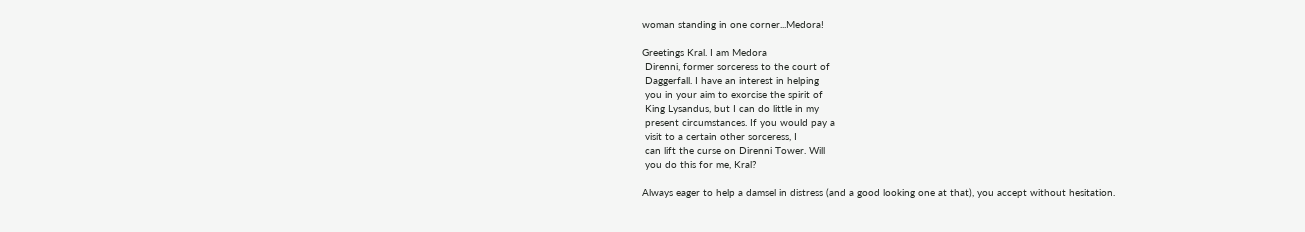woman standing in one corner...Medora!

Greetings Kral. I am Medora
 Direnni, former sorceress to the court of
 Daggerfall. I have an interest in helping
 you in your aim to exorcise the spirit of
 King Lysandus, but I can do little in my
 present circumstances. If you would pay a
 visit to a certain other sorceress, I
 can lift the curse on Direnni Tower. Will
 you do this for me, Kral?

Always eager to help a damsel in distress (and a good looking one at that), you accept without hesitation.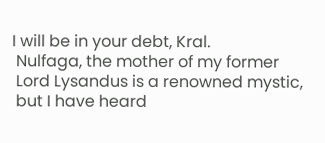I will be in your debt, Kral.
 Nulfaga, the mother of my former
 Lord Lysandus is a renowned mystic,
 but I have heard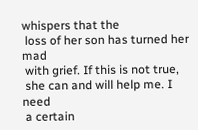whispers that the
 loss of her son has turned her mad
 with grief. If this is not true,
 she can and will help me. I need
 a certain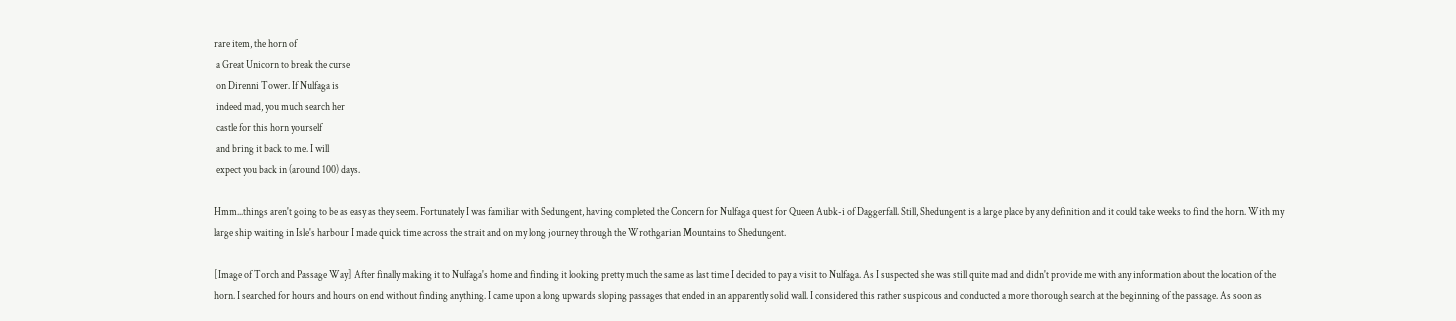rare item, the horn of
 a Great Unicorn to break the curse
 on Direnni Tower. If Nulfaga is
 indeed mad, you much search her
 castle for this horn yourself
 and bring it back to me. I will
 expect you back in (around 100) days.

Hmm...things aren't going to be as easy as they seem. Fortunately I was familiar with Sedungent, having completed the Concern for Nulfaga quest for Queen Aubk-i of Daggerfall. Still, Shedungent is a large place by any definition and it could take weeks to find the horn. With my large ship waiting in Isle's harbour I made quick time across the strait and on my long journey through the Wrothgarian Mountains to Shedungent.

[Image of Torch and Passage Way] After finally making it to Nulfaga's home and finding it looking pretty much the same as last time I decided to pay a visit to Nulfaga. As I suspected she was still quite mad and didn't provide me with any information about the location of the horn. I searched for hours and hours on end without finding anything. I came upon a long upwards sloping passages that ended in an apparently solid wall. I considered this rather suspicous and conducted a more thorough search at the beginning of the passage. As soon as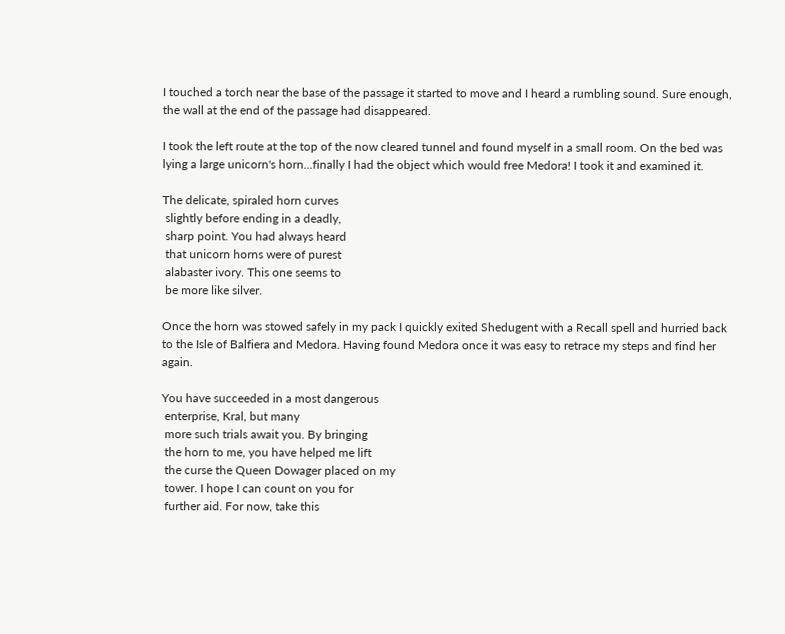I touched a torch near the base of the passage it started to move and I heard a rumbling sound. Sure enough, the wall at the end of the passage had disappeared.

I took the left route at the top of the now cleared tunnel and found myself in a small room. On the bed was lying a large unicorn's horn...finally I had the object which would free Medora! I took it and examined it.

The delicate, spiraled horn curves
 slightly before ending in a deadly,
 sharp point. You had always heard
 that unicorn horns were of purest
 alabaster ivory. This one seems to
 be more like silver.

Once the horn was stowed safely in my pack I quickly exited Shedugent with a Recall spell and hurried back to the Isle of Balfiera and Medora. Having found Medora once it was easy to retrace my steps and find her again.

You have succeeded in a most dangerous
 enterprise, Kral, but many
 more such trials await you. By bringing
 the horn to me, you have helped me lift
 the curse the Queen Dowager placed on my
 tower. I hope I can count on you for
 further aid. For now, take this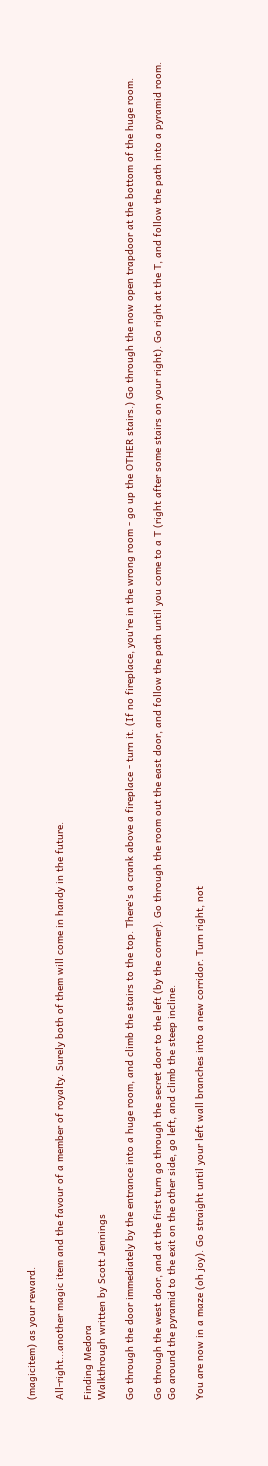(magicitem) as your reward.

All-right...another magic item and the favour of a member of royalty. Surely both of them will come in handy in the future.

Finding Medora
Walkthrough written by Scott Jennings

Go through the door immediately by the entrance into a huge room, and climb the stairs to the top. There's a crank above a fireplace - turn it. (If no fireplace, you're in the wrong room - go up the OTHER stairs.) Go through the now open trapdoor at the bottom of the huge room.

Go through the west door, and at the first turn go through the secret door to the left (by the corner). Go through the room out the east door, and follow the path until you come to a T (right after some stairs on your right). Go right at the T, and follow the path into a pyramid room. Go around the pyramid to the exit on the other side, go left, and climb the steep incline.

You are now in a maze (oh joy). Go straight until your left wall branches into a new corridor. Turn right, not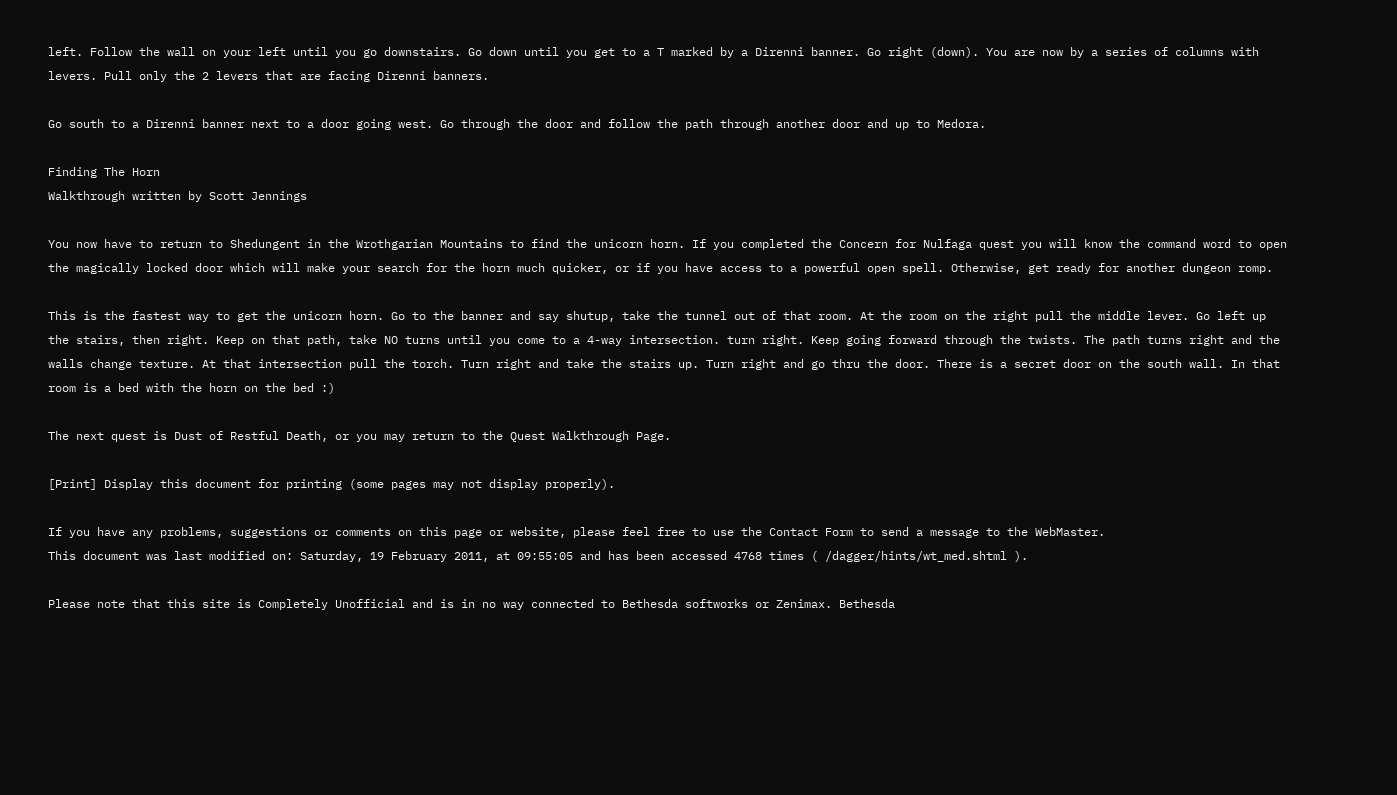left. Follow the wall on your left until you go downstairs. Go down until you get to a T marked by a Direnni banner. Go right (down). You are now by a series of columns with levers. Pull only the 2 levers that are facing Direnni banners.

Go south to a Direnni banner next to a door going west. Go through the door and follow the path through another door and up to Medora.

Finding The Horn
Walkthrough written by Scott Jennings

You now have to return to Shedungent in the Wrothgarian Mountains to find the unicorn horn. If you completed the Concern for Nulfaga quest you will know the command word to open the magically locked door which will make your search for the horn much quicker, or if you have access to a powerful open spell. Otherwise, get ready for another dungeon romp.

This is the fastest way to get the unicorn horn. Go to the banner and say shutup, take the tunnel out of that room. At the room on the right pull the middle lever. Go left up the stairs, then right. Keep on that path, take NO turns until you come to a 4-way intersection. turn right. Keep going forward through the twists. The path turns right and the walls change texture. At that intersection pull the torch. Turn right and take the stairs up. Turn right and go thru the door. There is a secret door on the south wall. In that room is a bed with the horn on the bed :)

The next quest is Dust of Restful Death, or you may return to the Quest Walkthrough Page.

[Print] Display this document for printing (some pages may not display properly).

If you have any problems, suggestions or comments on this page or website, please feel free to use the Contact Form to send a message to the WebMaster.
This document was last modified on: Saturday, 19 February 2011, at 09:55:05 and has been accessed 4768 times ( /dagger/hints/wt_med.shtml ).

Please note that this site is Completely Unofficial and is in no way connected to Bethesda softworks or Zenimax. Bethesda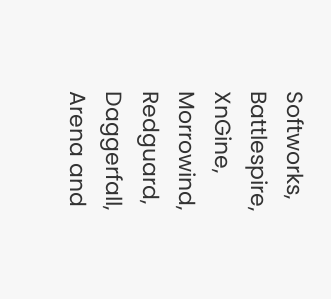Softworks, Battlespire, XnGine, Morrowind, Redguard, Daggerfall, Arena and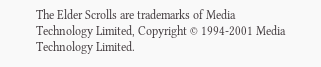The Elder Scrolls are trademarks of Media Technology Limited, Copyright © 1994-2001 Media Technology Limited.